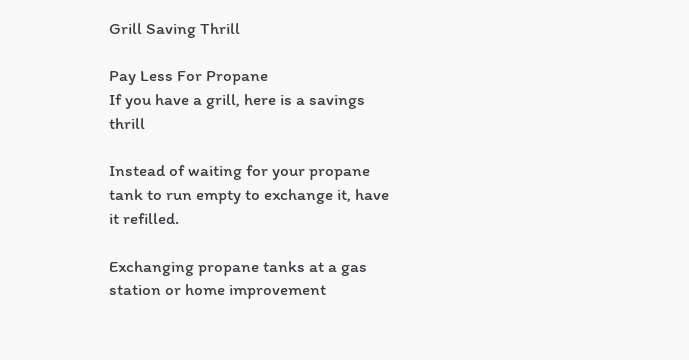Grill Saving Thrill

Pay Less For Propane
If you have a grill, here is a savings thrill

Instead of waiting for your propane tank to run empty to exchange it, have it refilled.

Exchanging propane tanks at a gas station or home improvement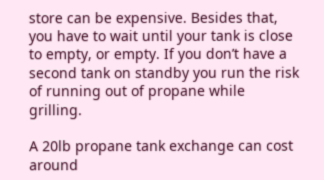store can be expensive. Besides that, you have to wait until your tank is close to empty, or empty. If you don’t have a second tank on standby you run the risk of running out of propane while grilling.

A 20lb propane tank exchange can cost around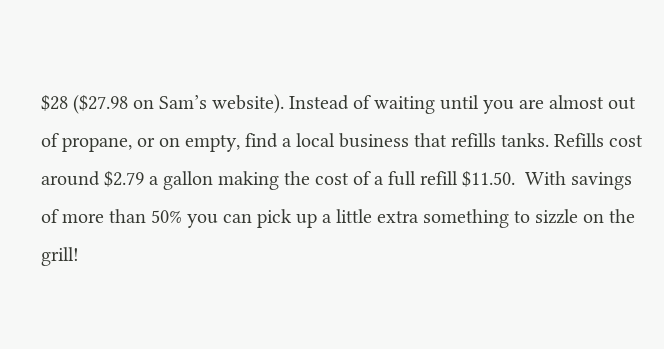$28 ($27.98 on Sam’s website). Instead of waiting until you are almost out of propane, or on empty, find a local business that refills tanks. Refills cost around $2.79 a gallon making the cost of a full refill $11.50.  With savings of more than 50% you can pick up a little extra something to sizzle on the grill!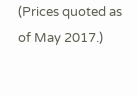(Prices quoted as of May 2017.)